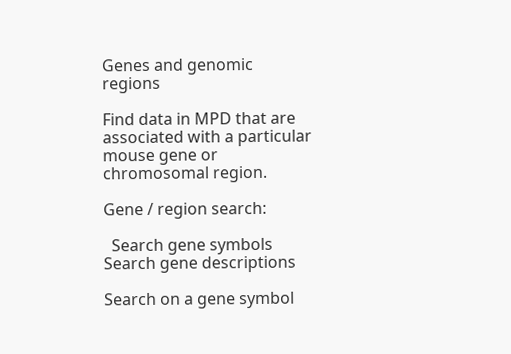Genes and genomic regions

Find data in MPD that are associated with a particular mouse gene or chromosomal region.

Gene / region search:

  Search gene symbols     Search gene descriptions

Search on a gene symbol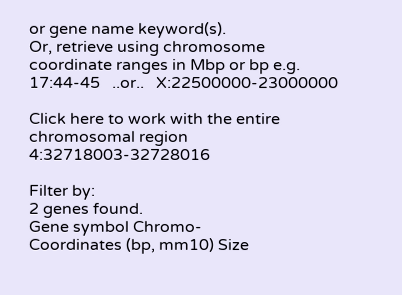or gene name keyword(s).
Or, retrieve using chromosome coordinate ranges in Mbp or bp e.g.   17:44-45   ..or..   X:22500000-23000000

Click here to work with the entire chromosomal region 4:32718003-32728016

Filter by:
2 genes found.
Gene symbol Chromo-
Coordinates (bp, mm10) Size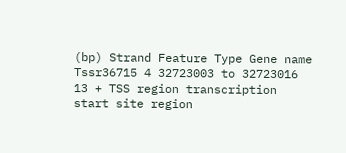(bp) Strand Feature Type Gene name
Tssr36715 4 32723003 to 32723016 13 + TSS region transcription start site region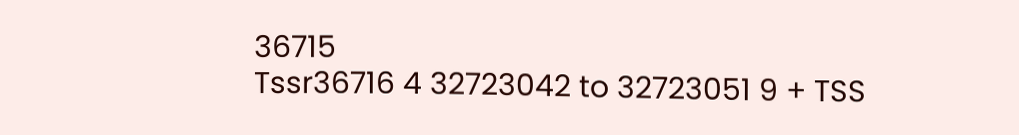36715
Tssr36716 4 32723042 to 32723051 9 + TSS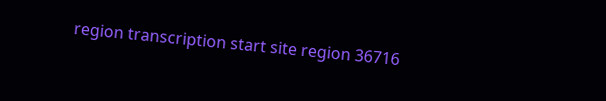region transcription start site region 36716